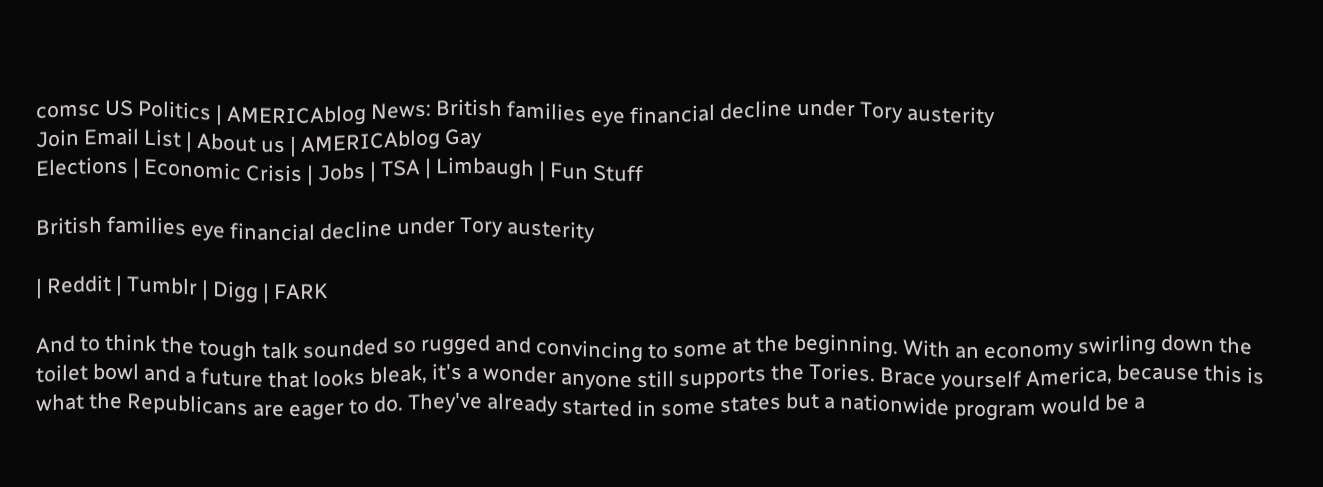comsc US Politics | AMERICAblog News: British families eye financial decline under Tory austerity
Join Email List | About us | AMERICAblog Gay
Elections | Economic Crisis | Jobs | TSA | Limbaugh | Fun Stuff

British families eye financial decline under Tory austerity

| Reddit | Tumblr | Digg | FARK

And to think the tough talk sounded so rugged and convincing to some at the beginning. With an economy swirling down the toilet bowl and a future that looks bleak, it's a wonder anyone still supports the Tories. Brace yourself America, because this is what the Republicans are eager to do. They've already started in some states but a nationwide program would be a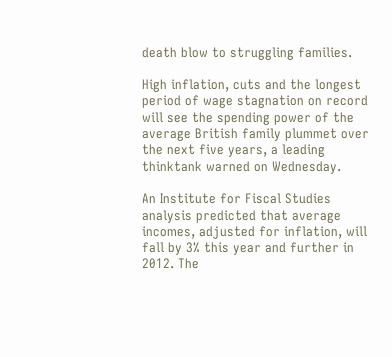death blow to struggling families.

High inflation, cuts and the longest period of wage stagnation on record will see the spending power of the average British family plummet over the next five years, a leading thinktank warned on Wednesday.

An Institute for Fiscal Studies analysis predicted that average incomes, adjusted for inflation, will fall by 3% this year and further in 2012. The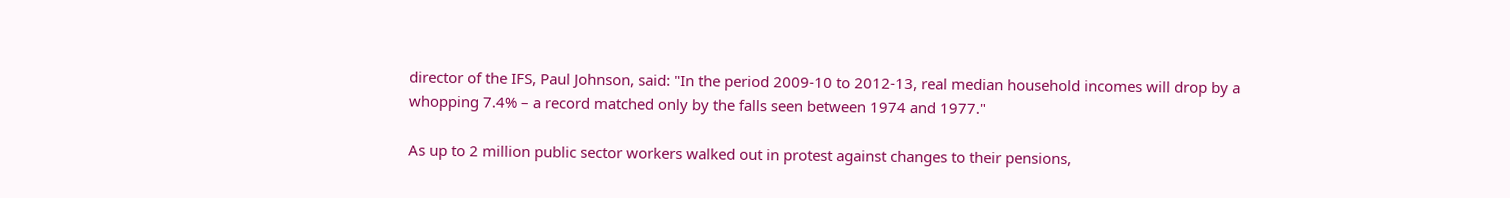director of the IFS, Paul Johnson, said: "In the period 2009-10 to 2012-13, real median household incomes will drop by a whopping 7.4% – a record matched only by the falls seen between 1974 and 1977."

As up to 2 million public sector workers walked out in protest against changes to their pensions,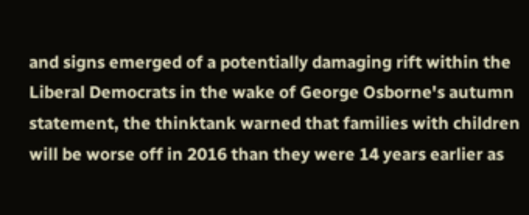and signs emerged of a potentially damaging rift within the Liberal Democrats in the wake of George Osborne's autumn statement, the thinktank warned that families with children will be worse off in 2016 than they were 14 years earlier as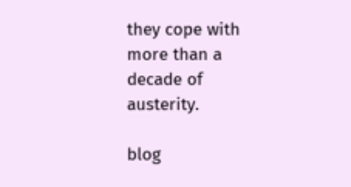they cope with more than a decade of austerity.

blog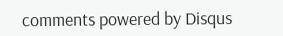comments powered by Disqus